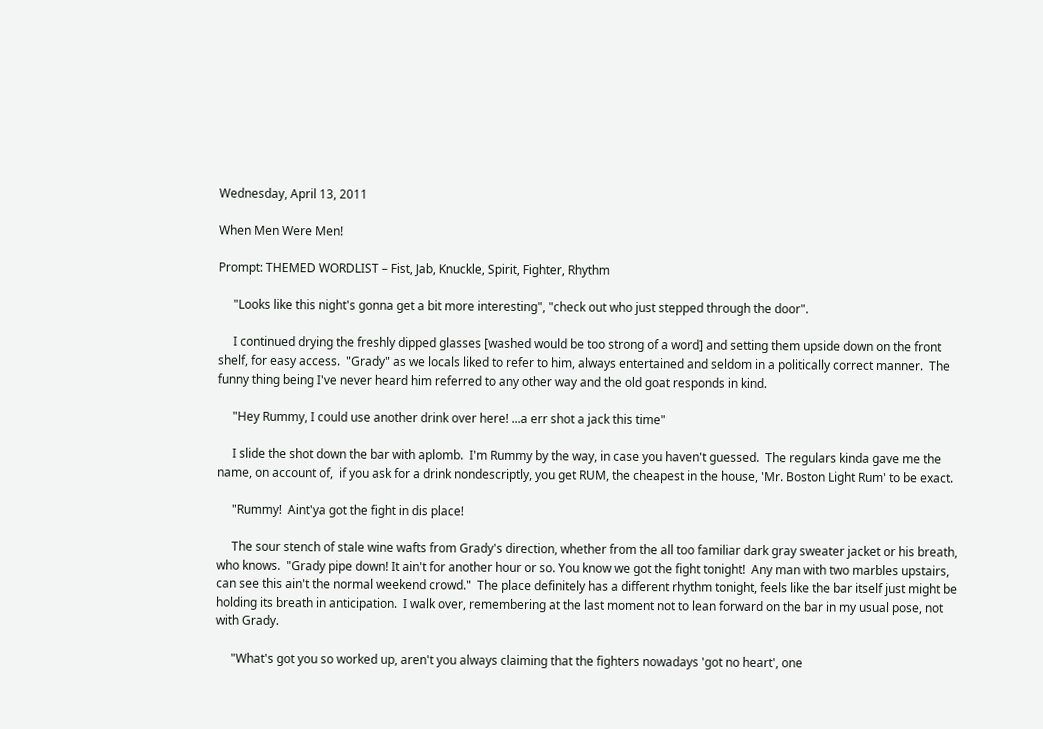Wednesday, April 13, 2011

When Men Were Men!

Prompt: THEMED WORDLIST – Fist, Jab, Knuckle, Spirit, Fighter, Rhythm

     "Looks like this night's gonna get a bit more interesting", "check out who just stepped through the door".

     I continued drying the freshly dipped glasses [washed would be too strong of a word] and setting them upside down on the front shelf, for easy access.  "Grady" as we locals liked to refer to him, always entertained and seldom in a politically correct manner.  The funny thing being I've never heard him referred to any other way and the old goat responds in kind.

     "Hey Rummy, I could use another drink over here! ...a err shot a jack this time"

     I slide the shot down the bar with aplomb.  I'm Rummy by the way, in case you haven't guessed.  The regulars kinda gave me the name, on account of,  if you ask for a drink nondescriptly, you get RUM, the cheapest in the house, 'Mr. Boston Light Rum' to be exact.

     "Rummy!  Aint'ya got the fight in dis place!

     The sour stench of stale wine wafts from Grady's direction, whether from the all too familiar dark gray sweater jacket or his breath, who knows.  "Grady pipe down! It ain't for another hour or so. You know we got the fight tonight!  Any man with two marbles upstairs, can see this ain't the normal weekend crowd."  The place definitely has a different rhythm tonight, feels like the bar itself just might be holding its breath in anticipation.  I walk over, remembering at the last moment not to lean forward on the bar in my usual pose, not with Grady.

     "What's got you so worked up, aren't you always claiming that the fighters nowadays 'got no heart', one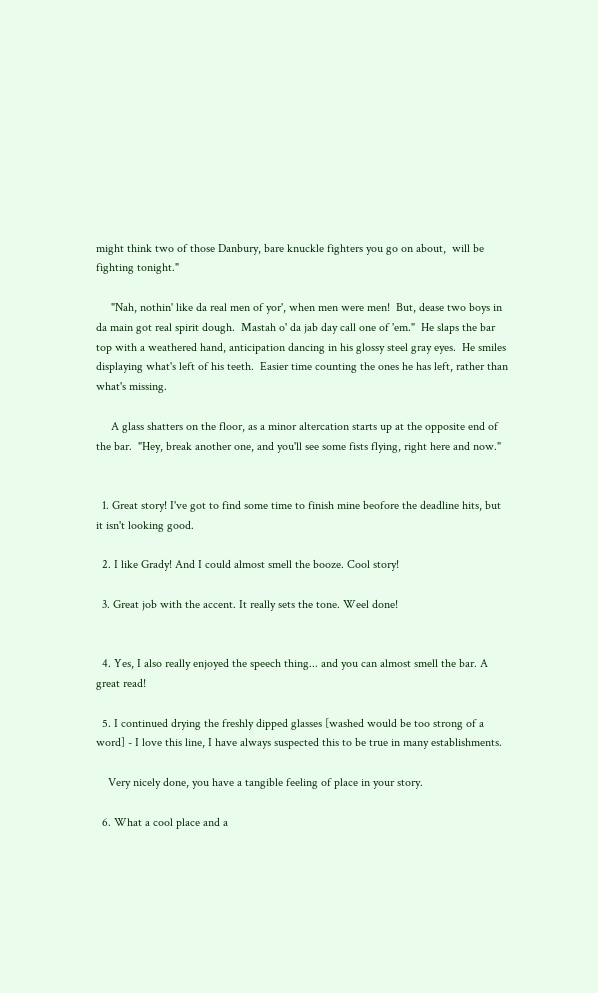might think two of those Danbury, bare knuckle fighters you go on about,  will be fighting tonight."

     "Nah, nothin' like da real men of yor', when men were men!  But, dease two boys in da main got real spirit dough.  Mastah o' da jab day call one of 'em."  He slaps the bar top with a weathered hand, anticipation dancing in his glossy steel gray eyes.  He smiles displaying what's left of his teeth.  Easier time counting the ones he has left, rather than what's missing.

     A glass shatters on the floor, as a minor altercation starts up at the opposite end of the bar.  "Hey, break another one, and you'll see some fists flying, right here and now."


  1. Great story! I've got to find some time to finish mine beofore the deadline hits, but it isn't looking good.

  2. I like Grady! And I could almost smell the booze. Cool story!

  3. Great job with the accent. It really sets the tone. Weel done!


  4. Yes, I also really enjoyed the speech thing... and you can almost smell the bar. A great read!

  5. I continued drying the freshly dipped glasses [washed would be too strong of a word] - I love this line, I have always suspected this to be true in many establishments.

    Very nicely done, you have a tangible feeling of place in your story.

  6. What a cool place and a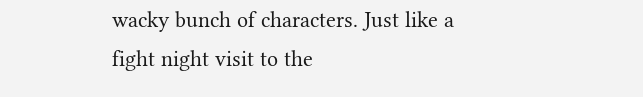wacky bunch of characters. Just like a fight night visit to the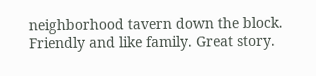neighborhood tavern down the block. Friendly and like family. Great story.